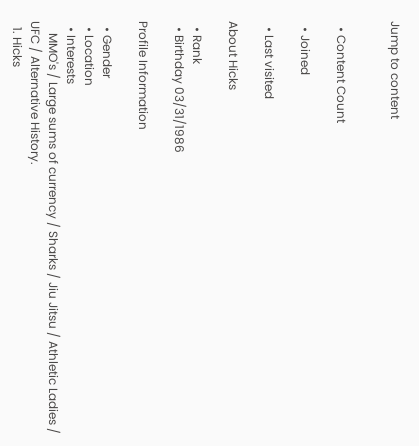Jump to content


  • Content Count

  • Joined

  • Last visited

About Hicks

  • Rank
  • Birthday 03/31/1986

Profile Information

  • Gender
  • Location
  • Interests
    MMO's / Large sums of currency / Sharks / Jiu Jitsu / Athletic Ladies / UFC / Alternative History.
  1. Hicks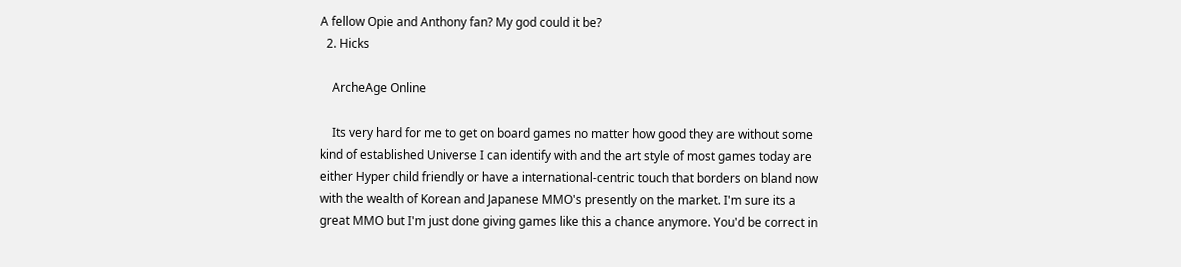A fellow Opie and Anthony fan? My god could it be?
  2. Hicks

    ArcheAge Online

    Its very hard for me to get on board games no matter how good they are without some kind of established Universe I can identify with and the art style of most games today are either Hyper child friendly or have a international-centric touch that borders on bland now with the wealth of Korean and Japanese MMO's presently on the market. I'm sure its a great MMO but I'm just done giving games like this a chance anymore. You'd be correct in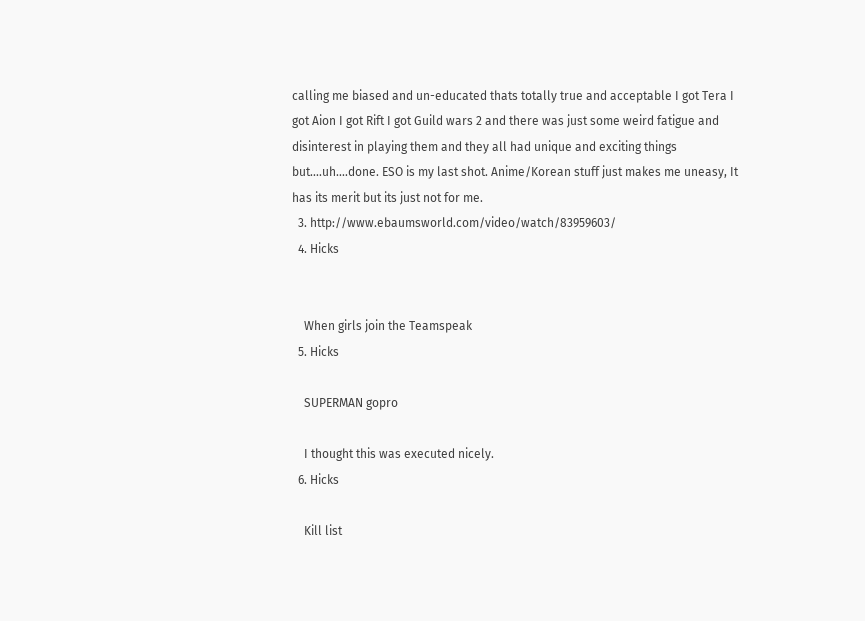calling me biased and un-educated thats totally true and acceptable I got Tera I got Aion I got Rift I got Guild wars 2 and there was just some weird fatigue and disinterest in playing them and they all had unique and exciting things but....uh....done. ESO is my last shot. Anime/Korean stuff just makes me uneasy, It has its merit but its just not for me.
  3. http://www.ebaumsworld.com/video/watch/83959603/
  4. Hicks


    When girls join the Teamspeak
  5. Hicks

    SUPERMAN gopro

    I thought this was executed nicely.
  6. Hicks

    Kill list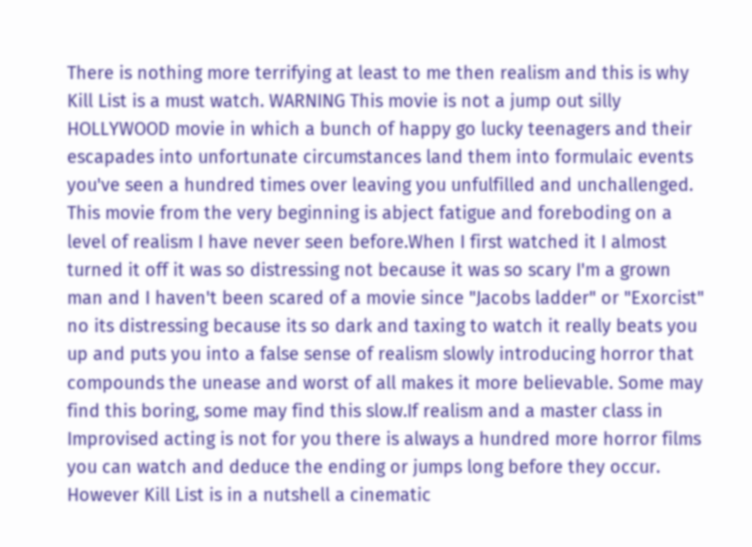There is nothing more terrifying at least to me then realism and this is why Kill List is a must watch. WARNING This movie is not a jump out silly HOLLYWOOD movie in which a bunch of happy go lucky teenagers and their escapades into unfortunate circumstances land them into formulaic events you've seen a hundred times over leaving you unfulfilled and unchallenged. This movie from the very beginning is abject fatigue and foreboding on a level of realism I have never seen before.When I first watched it I almost turned it off it was so distressing not because it was so scary I'm a grown man and I haven't been scared of a movie since "Jacobs ladder" or "Exorcist" no its distressing because its so dark and taxing to watch it really beats you up and puts you into a false sense of realism slowly introducing horror that compounds the unease and worst of all makes it more believable. Some may find this boring, some may find this slow.If realism and a master class in Improvised acting is not for you there is always a hundred more horror films you can watch and deduce the ending or jumps long before they occur. However Kill List is in a nutshell a cinematic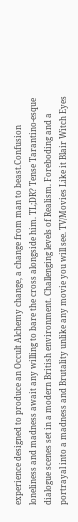experience designed to produce an Occult Alchemy change, a change from man to beast.Confusion loneliness and madness await any willing to bare the cross alongside him. TL;DR? Tense Tarantino-esque dialogue scenes set in a modern British environment. Challenging levels of Realism. Foreboding and a portrayal into a madness and Brutality unlike any movie you will see. TV/Movies Like it Blair Witch Eyes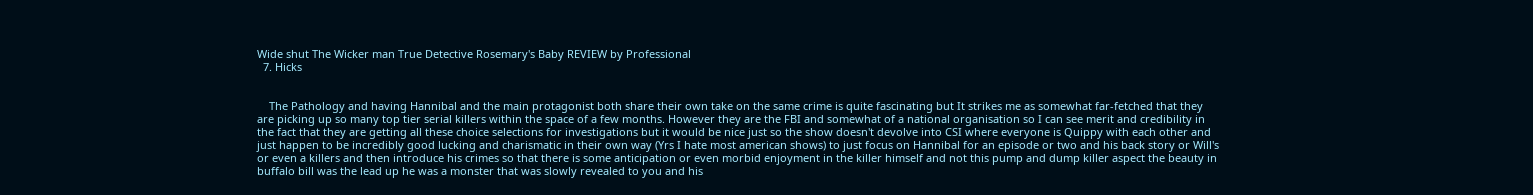Wide shut The Wicker man True Detective Rosemary's Baby REVIEW by Professional
  7. Hicks


    The Pathology and having Hannibal and the main protagonist both share their own take on the same crime is quite fascinating but It strikes me as somewhat far-fetched that they are picking up so many top tier serial killers within the space of a few months. However they are the FBI and somewhat of a national organisation so I can see merit and credibility in the fact that they are getting all these choice selections for investigations but it would be nice just so the show doesn't devolve into CSI where everyone is Quippy with each other and just happen to be incredibly good lucking and charismatic in their own way (Yrs I hate most american shows) to just focus on Hannibal for an episode or two and his back story or Will's or even a killers and then introduce his crimes so that there is some anticipation or even morbid enjoyment in the killer himself and not this pump and dump killer aspect the beauty in buffalo bill was the lead up he was a monster that was slowly revealed to you and his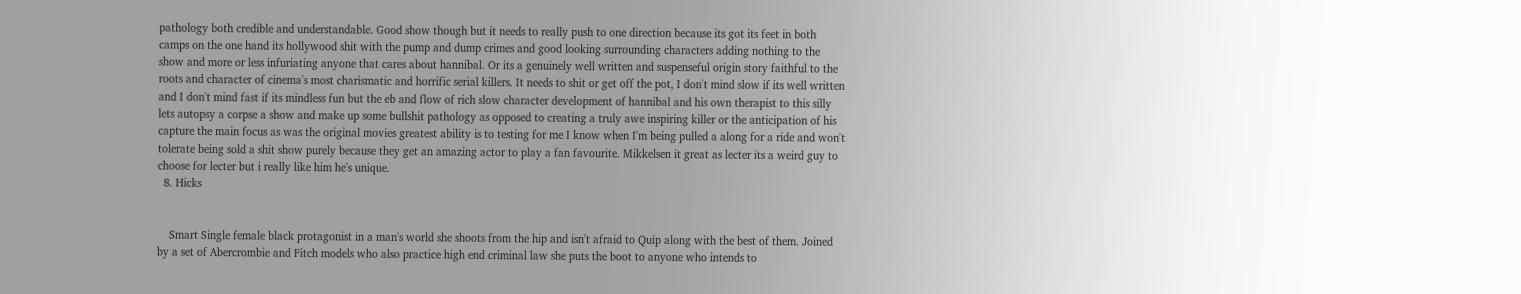pathology both credible and understandable. Good show though but it needs to really push to one direction because its got its feet in both camps on the one hand its hollywood shit with the pump and dump crimes and good looking surrounding characters adding nothing to the show and more or less infuriating anyone that cares about hannibal. Or its a genuinely well written and suspenseful origin story faithful to the roots and character of cinema's most charismatic and horrific serial killers. It needs to shit or get off the pot, I don't mind slow if its well written and I don't mind fast if its mindless fun but the eb and flow of rich slow character development of hannibal and his own therapist to this silly lets autopsy a corpse a show and make up some bullshit pathology as opposed to creating a truly awe inspiring killer or the anticipation of his capture the main focus as was the original movies greatest ability is to testing for me I know when I'm being pulled a along for a ride and won't tolerate being sold a shit show purely because they get an amazing actor to play a fan favourite. Mikkelsen it great as lecter its a weird guy to choose for lecter but i really like him he's unique.
  8. Hicks


    Smart Single female black protagonist in a man's world she shoots from the hip and isn't afraid to Quip along with the best of them. Joined by a set of Abercrombie and Fitch models who also practice high end criminal law she puts the boot to anyone who intends to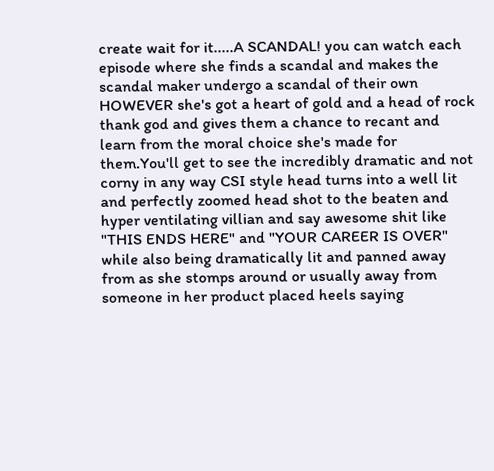create wait for it.....A SCANDAL! you can watch each episode where she finds a scandal and makes the scandal maker undergo a scandal of their own HOWEVER she's got a heart of gold and a head of rock thank god and gives them a chance to recant and learn from the moral choice she's made for them.You'll get to see the incredibly dramatic and not corny in any way CSI style head turns into a well lit and perfectly zoomed head shot to the beaten and hyper ventilating villian and say awesome shit like "THIS ENDS HERE" and "YOUR CAREER IS OVER" while also being dramatically lit and panned away from as she stomps around or usually away from someone in her product placed heels saying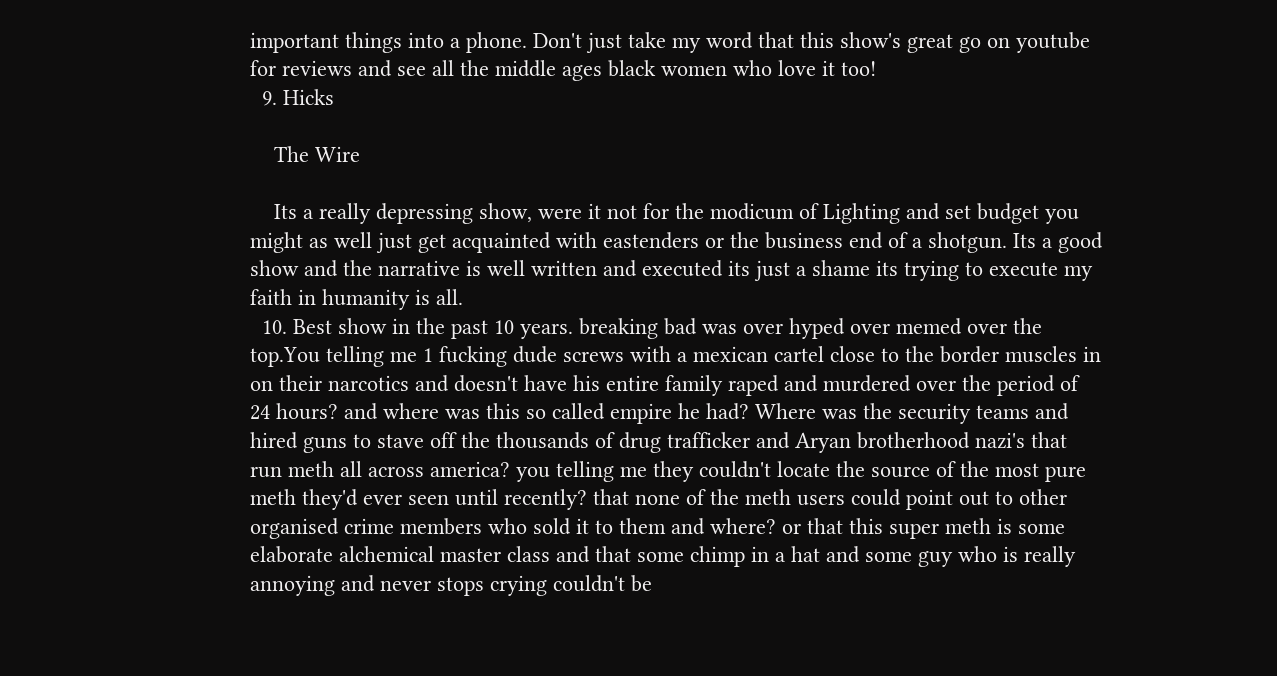important things into a phone. Don't just take my word that this show's great go on youtube for reviews and see all the middle ages black women who love it too!
  9. Hicks

    The Wire

    Its a really depressing show, were it not for the modicum of Lighting and set budget you might as well just get acquainted with eastenders or the business end of a shotgun. Its a good show and the narrative is well written and executed its just a shame its trying to execute my faith in humanity is all.
  10. Best show in the past 10 years. breaking bad was over hyped over memed over the top.You telling me 1 fucking dude screws with a mexican cartel close to the border muscles in on their narcotics and doesn't have his entire family raped and murdered over the period of 24 hours? and where was this so called empire he had? Where was the security teams and hired guns to stave off the thousands of drug trafficker and Aryan brotherhood nazi's that run meth all across america? you telling me they couldn't locate the source of the most pure meth they'd ever seen until recently? that none of the meth users could point out to other organised crime members who sold it to them and where? or that this super meth is some elaborate alchemical master class and that some chimp in a hat and some guy who is really annoying and never stops crying couldn't be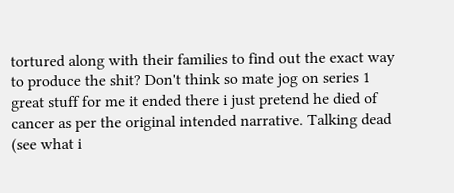tortured along with their families to find out the exact way to produce the shit? Don't think so mate jog on series 1 great stuff for me it ended there i just pretend he died of cancer as per the original intended narrative. Talking dead (see what i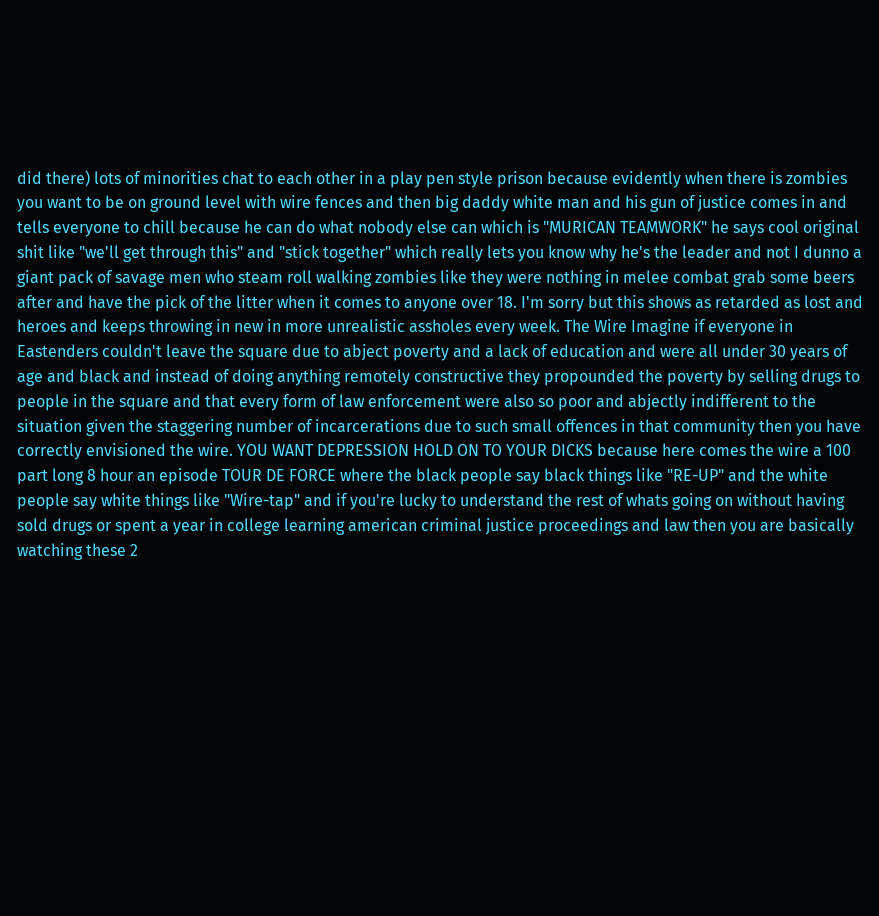did there) lots of minorities chat to each other in a play pen style prison because evidently when there is zombies you want to be on ground level with wire fences and then big daddy white man and his gun of justice comes in and tells everyone to chill because he can do what nobody else can which is "MURICAN TEAMWORK" he says cool original shit like "we'll get through this" and "stick together" which really lets you know why he's the leader and not I dunno a giant pack of savage men who steam roll walking zombies like they were nothing in melee combat grab some beers after and have the pick of the litter when it comes to anyone over 18. I'm sorry but this shows as retarded as lost and heroes and keeps throwing in new in more unrealistic assholes every week. The Wire Imagine if everyone in Eastenders couldn't leave the square due to abject poverty and a lack of education and were all under 30 years of age and black and instead of doing anything remotely constructive they propounded the poverty by selling drugs to people in the square and that every form of law enforcement were also so poor and abjectly indifferent to the situation given the staggering number of incarcerations due to such small offences in that community then you have correctly envisioned the wire. YOU WANT DEPRESSION HOLD ON TO YOUR DICKS because here comes the wire a 100 part long 8 hour an episode TOUR DE FORCE where the black people say black things like "RE-UP" and the white people say white things like "Wire-tap" and if you're lucky to understand the rest of whats going on without having sold drugs or spent a year in college learning american criminal justice proceedings and law then you are basically watching these 2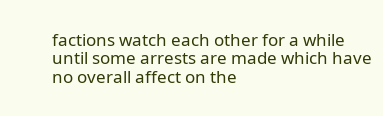factions watch each other for a while until some arrests are made which have no overall affect on the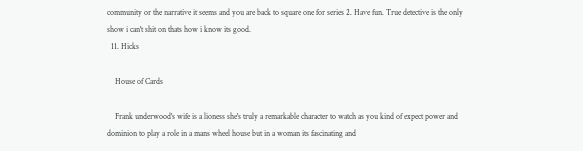community or the narrative it seems and you are back to square one for series 2. Have fun. True detective is the only show i can't shit on thats how i know its good.
  11. Hicks

    House of Cards

    Frank underwood's wife is a lioness she's truly a remarkable character to watch as you kind of expect power and dominion to play a role in a mans wheel house but in a woman its fascinating and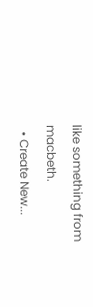like something from macbeth.
  • Create New...